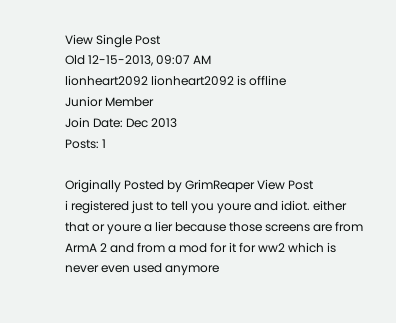View Single Post
Old 12-15-2013, 09:07 AM
lionheart2092 lionheart2092 is offline
Junior Member
Join Date: Dec 2013
Posts: 1

Originally Posted by GrimReaper View Post
i registered just to tell you youre and idiot. either that or youre a lier because those screens are from ArmA 2 and from a mod for it for ww2 which is never even used anymore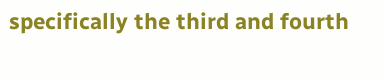specifically the third and fourth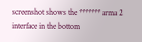screenshot shows the ******* arma 2 interface in the bottom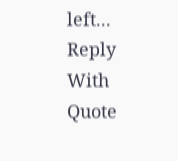left...
Reply With Quote